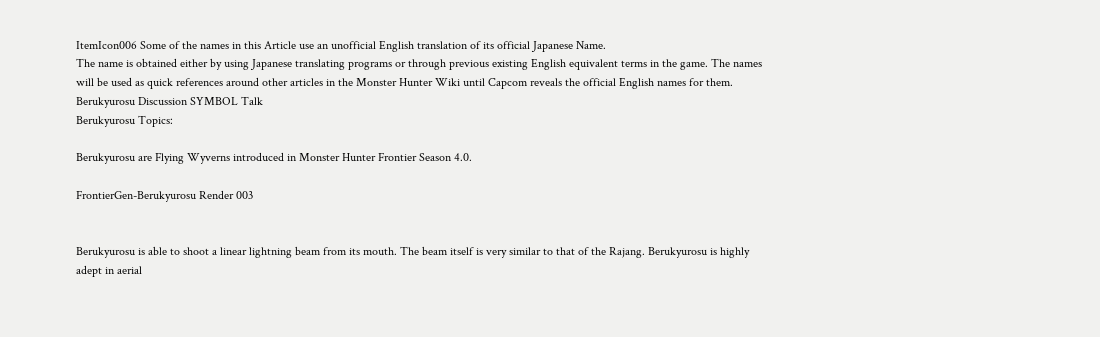ItemIcon006 Some of the names in this Article use an unofficial English translation of its official Japanese Name.
The name is obtained either by using Japanese translating programs or through previous existing English equivalent terms in the game. The names will be used as quick references around other articles in the Monster Hunter Wiki until Capcom reveals the official English names for them.
Berukyurosu Discussion SYMBOL Talk
Berukyurosu Topics:

Berukyurosu are Flying Wyverns introduced in Monster Hunter Frontier Season 4.0.

FrontierGen-Berukyurosu Render 003


Berukyurosu is able to shoot a linear lightning beam from its mouth. The beam itself is very similar to that of the Rajang. Berukyurosu is highly adept in aerial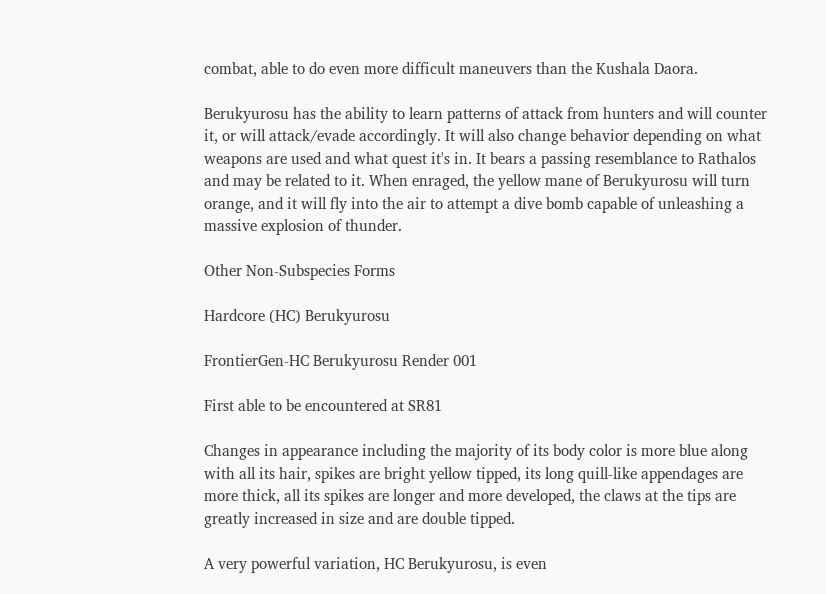combat, able to do even more difficult maneuvers than the Kushala Daora.

Berukyurosu has the ability to learn patterns of attack from hunters and will counter it, or will attack/evade accordingly. It will also change behavior depending on what weapons are used and what quest it's in. It bears a passing resemblance to Rathalos and may be related to it. When enraged, the yellow mane of Berukyurosu will turn orange, and it will fly into the air to attempt a dive bomb capable of unleashing a massive explosion of thunder.

Other Non-Subspecies Forms

Hardcore (HC) Berukyurosu

FrontierGen-HC Berukyurosu Render 001

First able to be encountered at SR81

Changes in appearance including the majority of its body color is more blue along with all its hair, spikes are bright yellow tipped, its long quill-like appendages are more thick, all its spikes are longer and more developed, the claws at the tips are greatly increased in size and are double tipped.

A very powerful variation, HC Berukyurosu, is even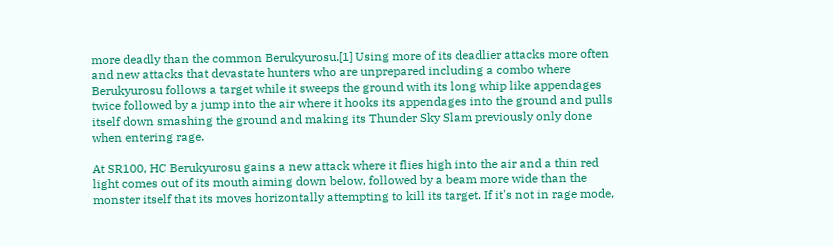more deadly than the common Berukyurosu.[1] Using more of its deadlier attacks more often and new attacks that devastate hunters who are unprepared including a combo where Berukyurosu follows a target while it sweeps the ground with its long whip like appendages twice followed by a jump into the air where it hooks its appendages into the ground and pulls itself down smashing the ground and making its Thunder Sky Slam previously only done when entering rage.

At SR100, HC Berukyurosu gains a new attack where it flies high into the air and a thin red light comes out of its mouth aiming down below, followed by a beam more wide than the monster itself that its moves horizontally attempting to kill its target. If it's not in rage mode,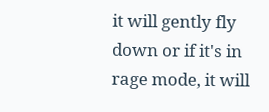it will gently fly down or if it's in rage mode, it will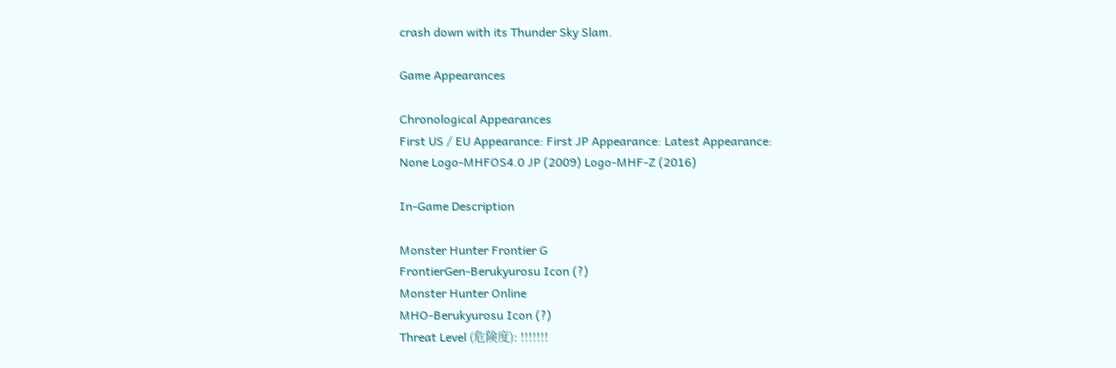crash down with its Thunder Sky Slam.

Game Appearances

Chronological Appearances
First US / EU Appearance: First JP Appearance: Latest Appearance:
None Logo-MHFOS4.0 JP (2009) Logo-MHF-Z (2016)

In-Game Description

Monster Hunter Frontier G
FrontierGen-Berukyurosu Icon (?)
Monster Hunter Online
MHO-Berukyurosu Icon (?)
Threat Level (危険度): !!!!!!!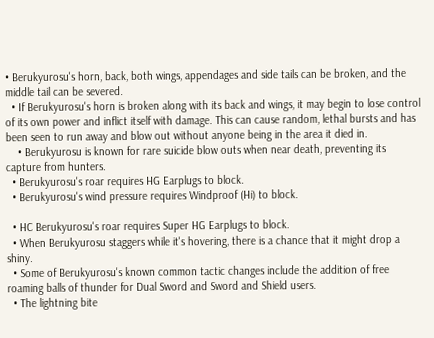• Berukyurosu's horn, back, both wings, appendages and side tails can be broken, and the middle tail can be severed.
  • If Berukyurosu's horn is broken along with its back and wings, it may begin to lose control of its own power and inflict itself with damage. This can cause random, lethal bursts and has been seen to run away and blow out without anyone being in the area it died in.
    • Berukyurosu is known for rare suicide blow outs when near death, preventing its capture from hunters.
  • Berukyurosu's roar requires HG Earplugs to block.
  • Berukyurosu's wind pressure requires Windproof (Hi) to block.

  • HC Berukyurosu's roar requires Super HG Earplugs to block.
  • When Berukyurosu staggers while it's hovering, there is a chance that it might drop a shiny.
  • Some of Berukyurosu's known common tactic changes include the addition of free roaming balls of thunder for Dual Sword and Sword and Shield users.
  • The lightning bite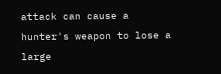attack can cause a hunter's weapon to lose a large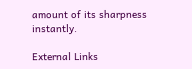amount of its sharpness instantly.

External Links